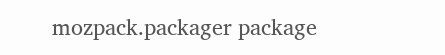mozpack.packager package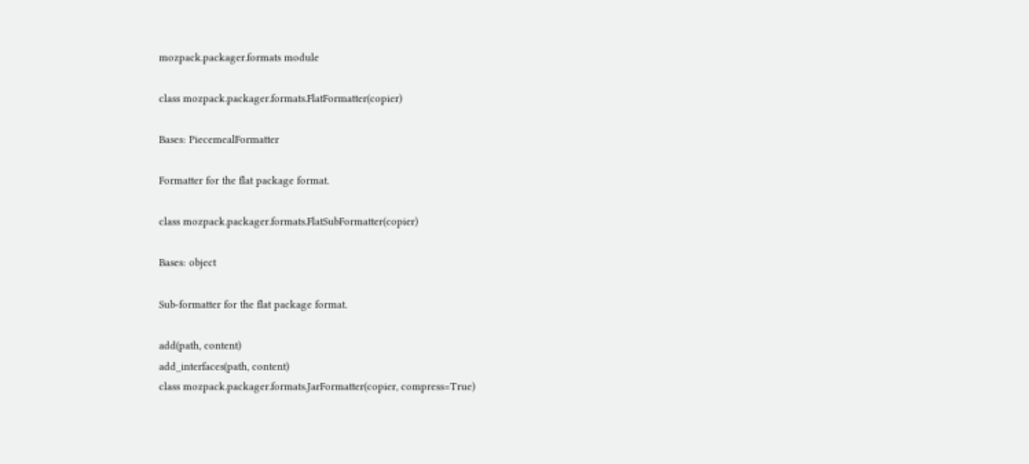mozpack.packager.formats module

class mozpack.packager.formats.FlatFormatter(copier)

Bases: PiecemealFormatter

Formatter for the flat package format.

class mozpack.packager.formats.FlatSubFormatter(copier)

Bases: object

Sub-formatter for the flat package format.

add(path, content)
add_interfaces(path, content)
class mozpack.packager.formats.JarFormatter(copier, compress=True)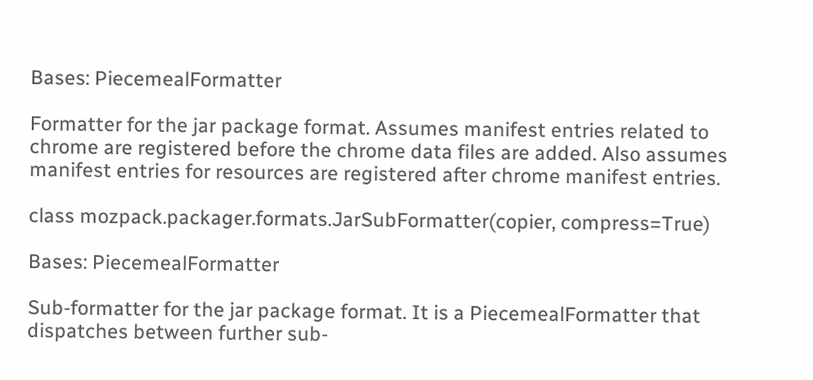Bases: PiecemealFormatter

Formatter for the jar package format. Assumes manifest entries related to chrome are registered before the chrome data files are added. Also assumes manifest entries for resources are registered after chrome manifest entries.

class mozpack.packager.formats.JarSubFormatter(copier, compress=True)

Bases: PiecemealFormatter

Sub-formatter for the jar package format. It is a PiecemealFormatter that dispatches between further sub-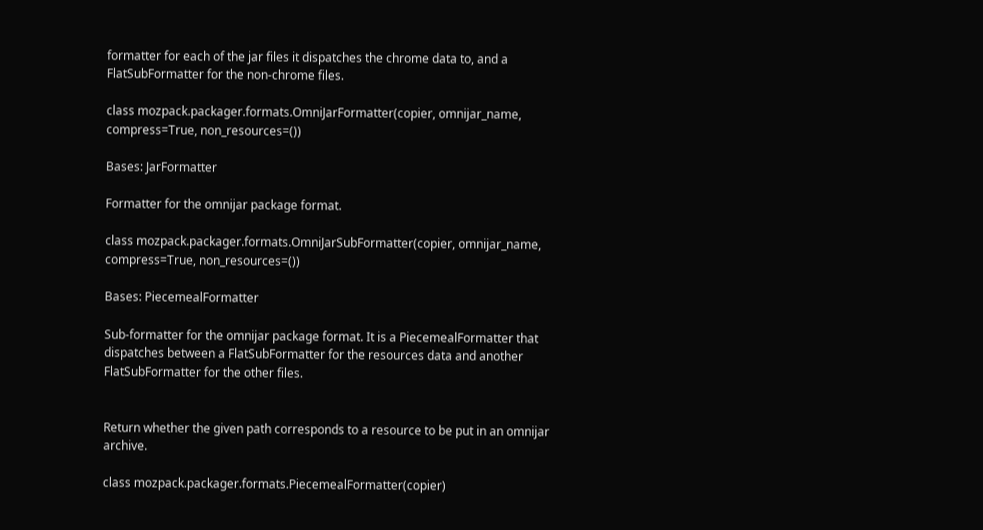formatter for each of the jar files it dispatches the chrome data to, and a FlatSubFormatter for the non-chrome files.

class mozpack.packager.formats.OmniJarFormatter(copier, omnijar_name, compress=True, non_resources=())

Bases: JarFormatter

Formatter for the omnijar package format.

class mozpack.packager.formats.OmniJarSubFormatter(copier, omnijar_name, compress=True, non_resources=())

Bases: PiecemealFormatter

Sub-formatter for the omnijar package format. It is a PiecemealFormatter that dispatches between a FlatSubFormatter for the resources data and another FlatSubFormatter for the other files.


Return whether the given path corresponds to a resource to be put in an omnijar archive.

class mozpack.packager.formats.PiecemealFormatter(copier)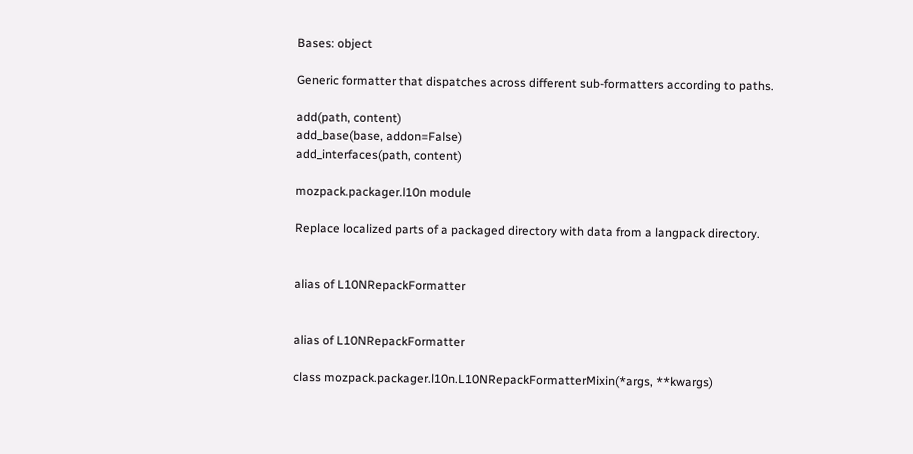Bases: object

Generic formatter that dispatches across different sub-formatters according to paths.

add(path, content)
add_base(base, addon=False)
add_interfaces(path, content)

mozpack.packager.l10n module

Replace localized parts of a packaged directory with data from a langpack directory.


alias of L10NRepackFormatter


alias of L10NRepackFormatter

class mozpack.packager.l10n.L10NRepackFormatterMixin(*args, **kwargs)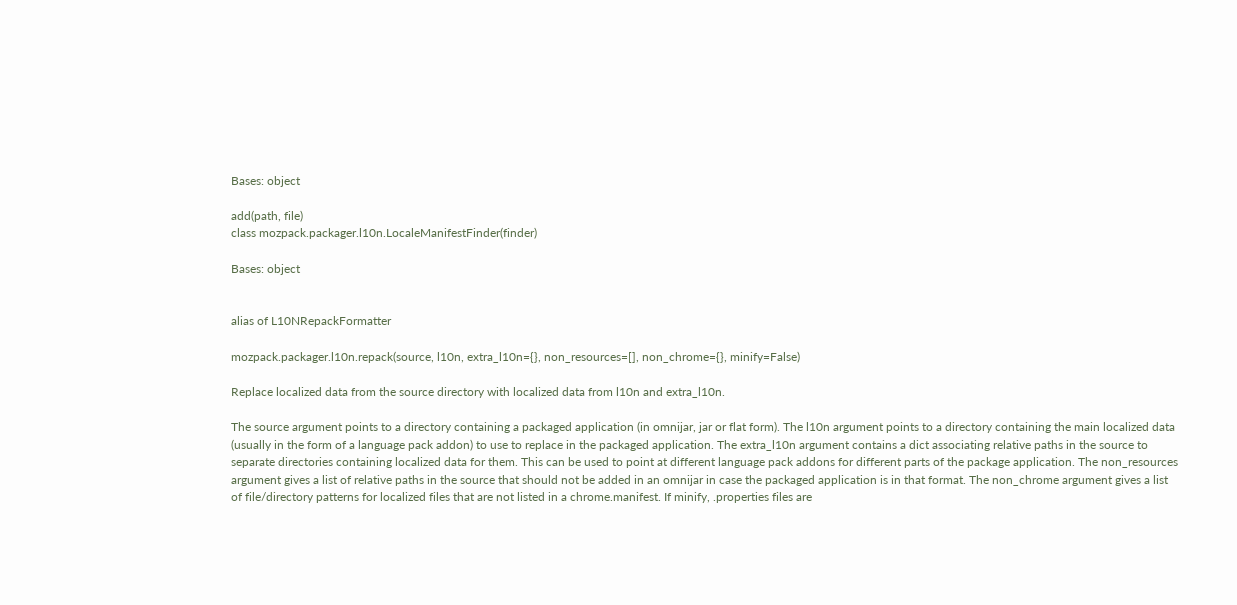Bases: object

add(path, file)
class mozpack.packager.l10n.LocaleManifestFinder(finder)

Bases: object


alias of L10NRepackFormatter

mozpack.packager.l10n.repack(source, l10n, extra_l10n={}, non_resources=[], non_chrome={}, minify=False)

Replace localized data from the source directory with localized data from l10n and extra_l10n.

The source argument points to a directory containing a packaged application (in omnijar, jar or flat form). The l10n argument points to a directory containing the main localized data (usually in the form of a language pack addon) to use to replace in the packaged application. The extra_l10n argument contains a dict associating relative paths in the source to separate directories containing localized data for them. This can be used to point at different language pack addons for different parts of the package application. The non_resources argument gives a list of relative paths in the source that should not be added in an omnijar in case the packaged application is in that format. The non_chrome argument gives a list of file/directory patterns for localized files that are not listed in a chrome.manifest. If minify, .properties files are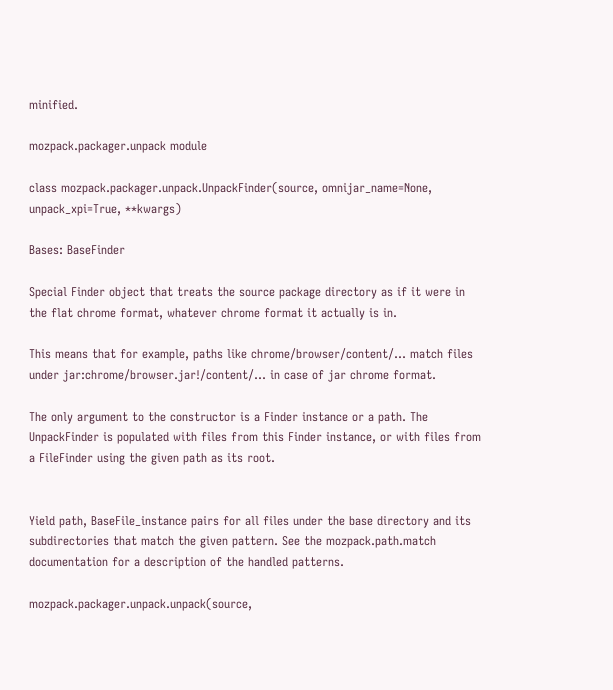minified.

mozpack.packager.unpack module

class mozpack.packager.unpack.UnpackFinder(source, omnijar_name=None, unpack_xpi=True, **kwargs)

Bases: BaseFinder

Special Finder object that treats the source package directory as if it were in the flat chrome format, whatever chrome format it actually is in.

This means that for example, paths like chrome/browser/content/… match files under jar:chrome/browser.jar!/content/… in case of jar chrome format.

The only argument to the constructor is a Finder instance or a path. The UnpackFinder is populated with files from this Finder instance, or with files from a FileFinder using the given path as its root.


Yield path, BaseFile_instance pairs for all files under the base directory and its subdirectories that match the given pattern. See the mozpack.path.match documentation for a description of the handled patterns.

mozpack.packager.unpack.unpack(source,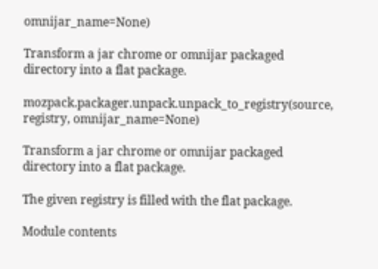omnijar_name=None)

Transform a jar chrome or omnijar packaged directory into a flat package.

mozpack.packager.unpack.unpack_to_registry(source, registry, omnijar_name=None)

Transform a jar chrome or omnijar packaged directory into a flat package.

The given registry is filled with the flat package.

Module contents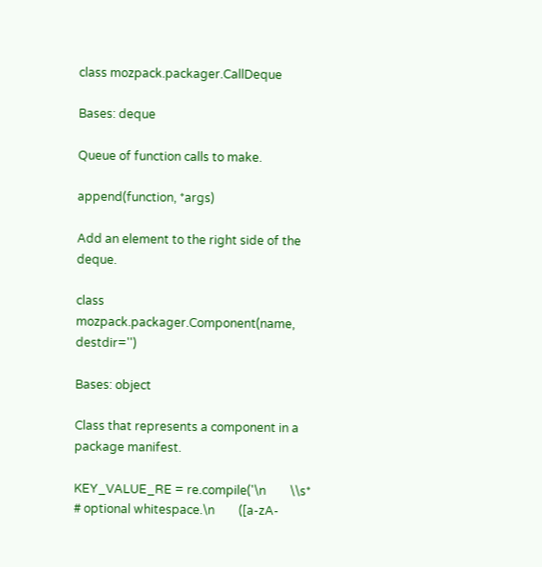class mozpack.packager.CallDeque

Bases: deque

Queue of function calls to make.

append(function, *args)

Add an element to the right side of the deque.

class mozpack.packager.Component(name, destdir='')

Bases: object

Class that represents a component in a package manifest.

KEY_VALUE_RE = re.compile('\n        \\s*                 # optional whitespace.\n        ([a-zA-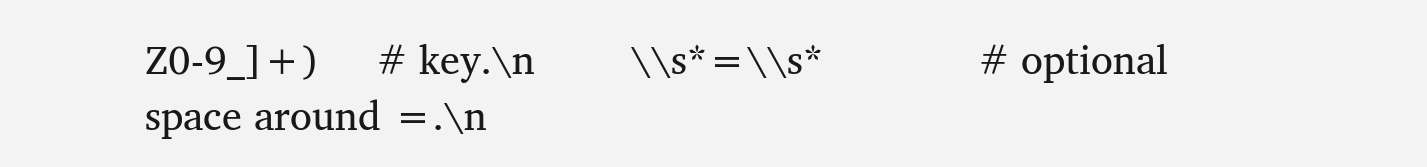Z0-9_]+)     # key.\n        \\s*=\\s*             # optional space around =.\n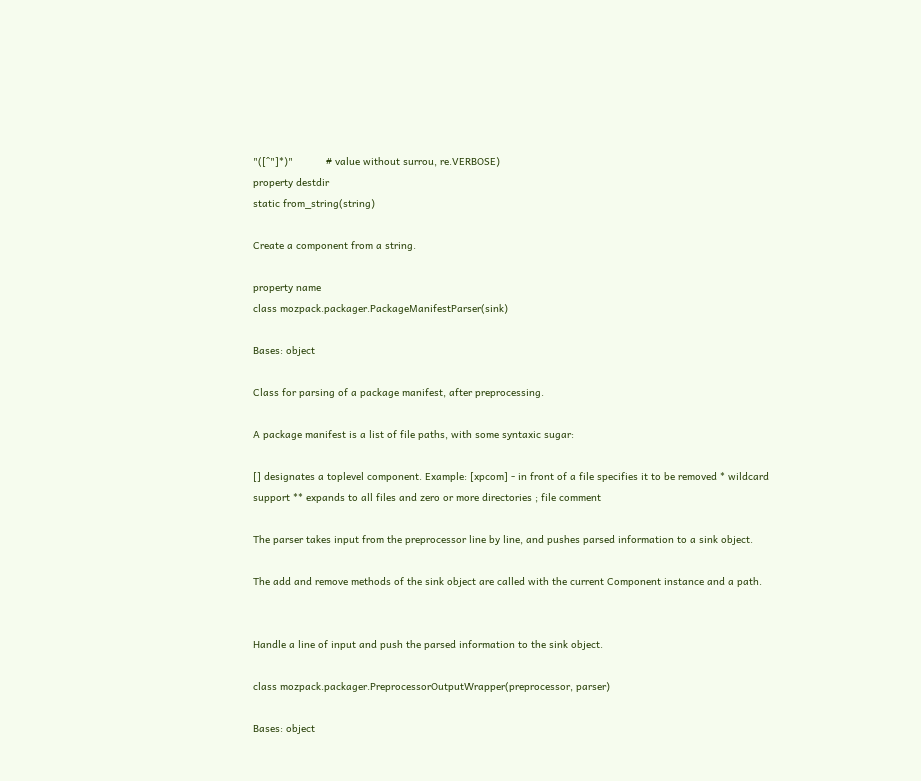"([^"]*)"           # value without surrou, re.VERBOSE)
property destdir
static from_string(string)

Create a component from a string.

property name
class mozpack.packager.PackageManifestParser(sink)

Bases: object

Class for parsing of a package manifest, after preprocessing.

A package manifest is a list of file paths, with some syntaxic sugar:

[] designates a toplevel component. Example: [xpcom] - in front of a file specifies it to be removed * wildcard support ** expands to all files and zero or more directories ; file comment

The parser takes input from the preprocessor line by line, and pushes parsed information to a sink object.

The add and remove methods of the sink object are called with the current Component instance and a path.


Handle a line of input and push the parsed information to the sink object.

class mozpack.packager.PreprocessorOutputWrapper(preprocessor, parser)

Bases: object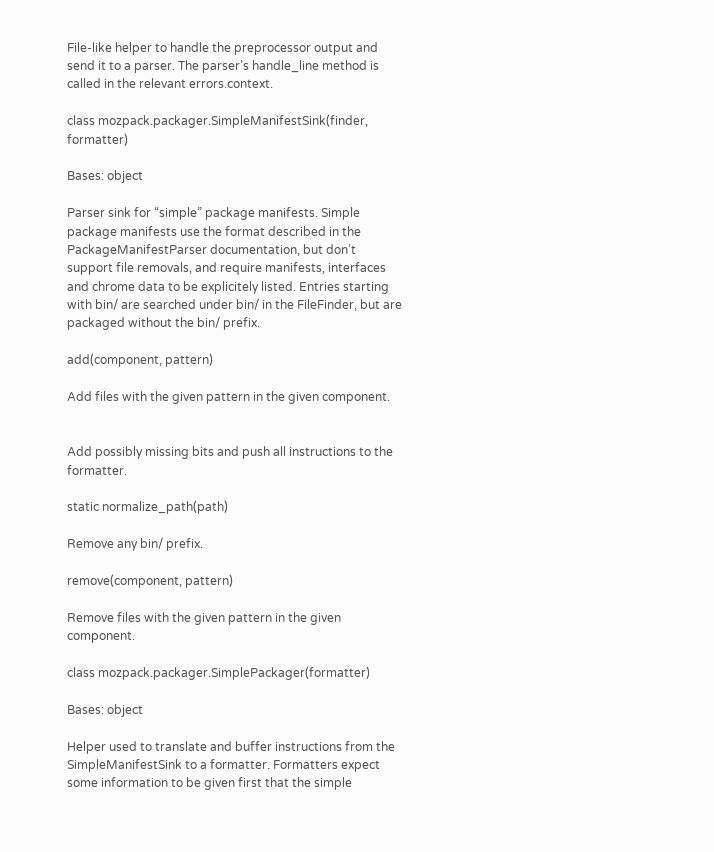File-like helper to handle the preprocessor output and send it to a parser. The parser’s handle_line method is called in the relevant errors.context.

class mozpack.packager.SimpleManifestSink(finder, formatter)

Bases: object

Parser sink for “simple” package manifests. Simple package manifests use the format described in the PackageManifestParser documentation, but don’t support file removals, and require manifests, interfaces and chrome data to be explicitely listed. Entries starting with bin/ are searched under bin/ in the FileFinder, but are packaged without the bin/ prefix.

add(component, pattern)

Add files with the given pattern in the given component.


Add possibly missing bits and push all instructions to the formatter.

static normalize_path(path)

Remove any bin/ prefix.

remove(component, pattern)

Remove files with the given pattern in the given component.

class mozpack.packager.SimplePackager(formatter)

Bases: object

Helper used to translate and buffer instructions from the SimpleManifestSink to a formatter. Formatters expect some information to be given first that the simple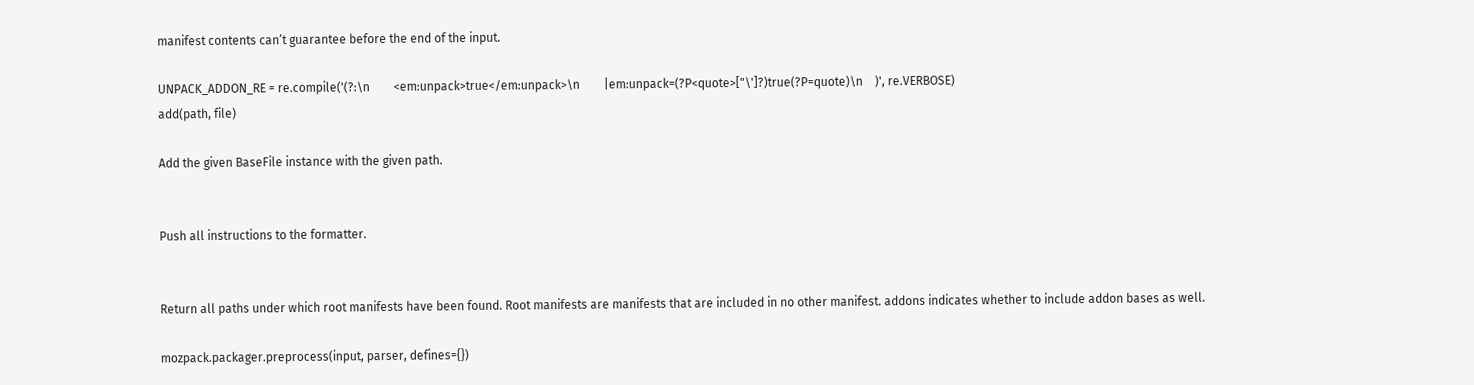manifest contents can’t guarantee before the end of the input.

UNPACK_ADDON_RE = re.compile('(?:\n        <em:unpack>true</em:unpack>\n        |em:unpack=(?P<quote>["\']?)true(?P=quote)\n    )', re.VERBOSE)
add(path, file)

Add the given BaseFile instance with the given path.


Push all instructions to the formatter.


Return all paths under which root manifests have been found. Root manifests are manifests that are included in no other manifest. addons indicates whether to include addon bases as well.

mozpack.packager.preprocess(input, parser, defines={})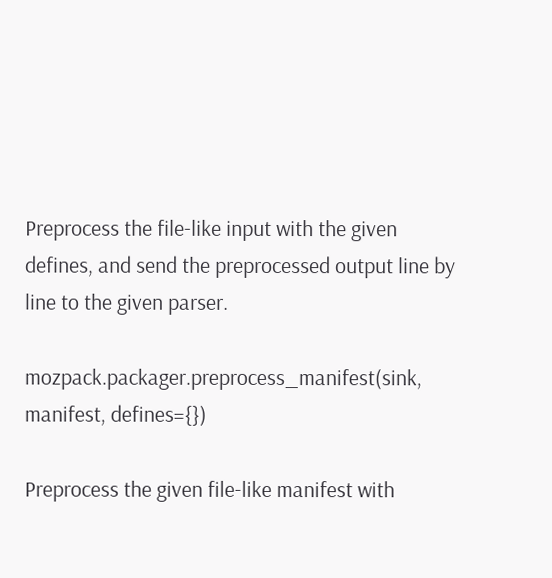Preprocess the file-like input with the given defines, and send the preprocessed output line by line to the given parser.

mozpack.packager.preprocess_manifest(sink, manifest, defines={})

Preprocess the given file-like manifest with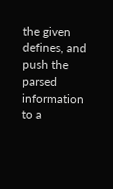the given defines, and push the parsed information to a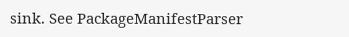sink. See PackageManifestParser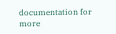documentation for more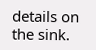details on the sink.